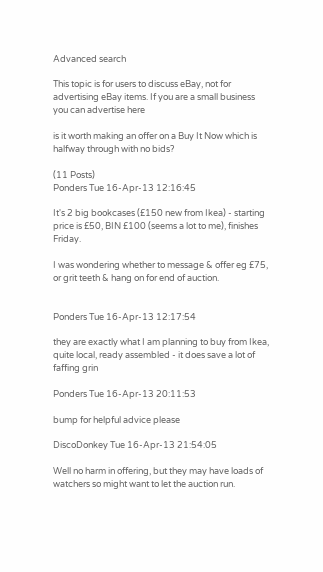Advanced search

This topic is for users to discuss eBay, not for advertising eBay items. If you are a small business you can advertise here

is it worth making an offer on a Buy It Now which is halfway through with no bids?

(11 Posts)
Ponders Tue 16-Apr-13 12:16:45

It's 2 big bookcases (£150 new from Ikea) - starting price is £50, BIN £100 (seems a lot to me), finishes Friday.

I was wondering whether to message & offer eg £75, or grit teeth & hang on for end of auction.


Ponders Tue 16-Apr-13 12:17:54

they are exactly what I am planning to buy from Ikea, quite local, ready assembled - it does save a lot of faffing grin

Ponders Tue 16-Apr-13 20:11:53

bump for helpful advice please

DiscoDonkey Tue 16-Apr-13 21:54:05

Well no harm in offering, but they may have loads of watchers so might want to let the auction run.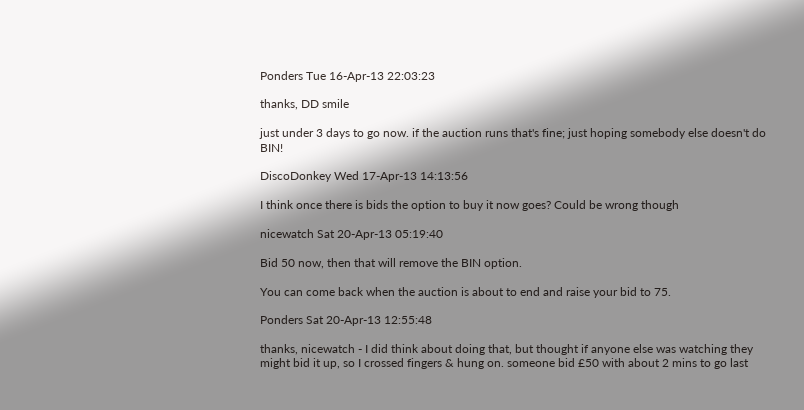Ponders Tue 16-Apr-13 22:03:23

thanks, DD smile

just under 3 days to go now. if the auction runs that's fine; just hoping somebody else doesn't do BIN!

DiscoDonkey Wed 17-Apr-13 14:13:56

I think once there is bids the option to buy it now goes? Could be wrong though

nicewatch Sat 20-Apr-13 05:19:40

Bid 50 now, then that will remove the BIN option.

You can come back when the auction is about to end and raise your bid to 75.

Ponders Sat 20-Apr-13 12:55:48

thanks, nicewatch - I did think about doing that, but thought if anyone else was watching they might bid it up, so I crossed fingers & hung on. someone bid £50 with about 2 mins to go last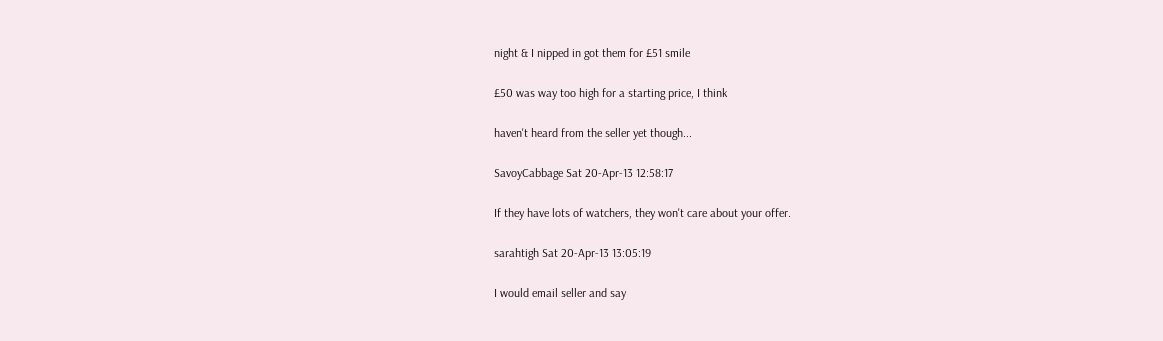night & I nipped in got them for £51 smile

£50 was way too high for a starting price, I think

haven't heard from the seller yet though...

SavoyCabbage Sat 20-Apr-13 12:58:17

If they have lots of watchers, they won't care about your offer.

sarahtigh Sat 20-Apr-13 13:05:19

I would email seller and say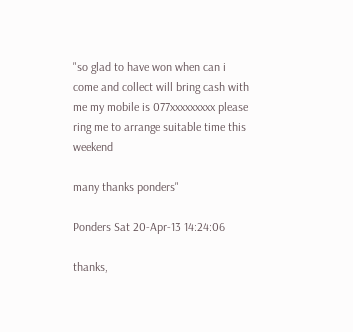"so glad to have won when can i come and collect will bring cash with me my mobile is 077xxxxxxxxx please ring me to arrange suitable time this weekend

many thanks ponders"

Ponders Sat 20-Apr-13 14:24:06

thanks,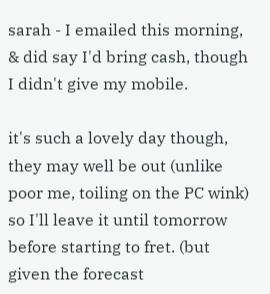sarah - I emailed this morning, & did say I'd bring cash, though I didn't give my mobile.

it's such a lovely day though, they may well be out (unlike poor me, toiling on the PC wink) so I'll leave it until tomorrow before starting to fret. (but given the forecast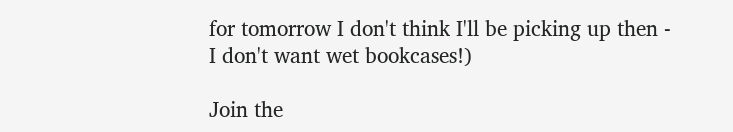for tomorrow I don't think I'll be picking up then - I don't want wet bookcases!)

Join the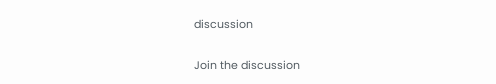discussion

Join the discussion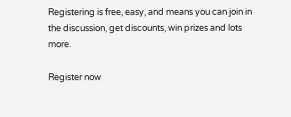Registering is free, easy, and means you can join in the discussion, get discounts, win prizes and lots more.

Register now